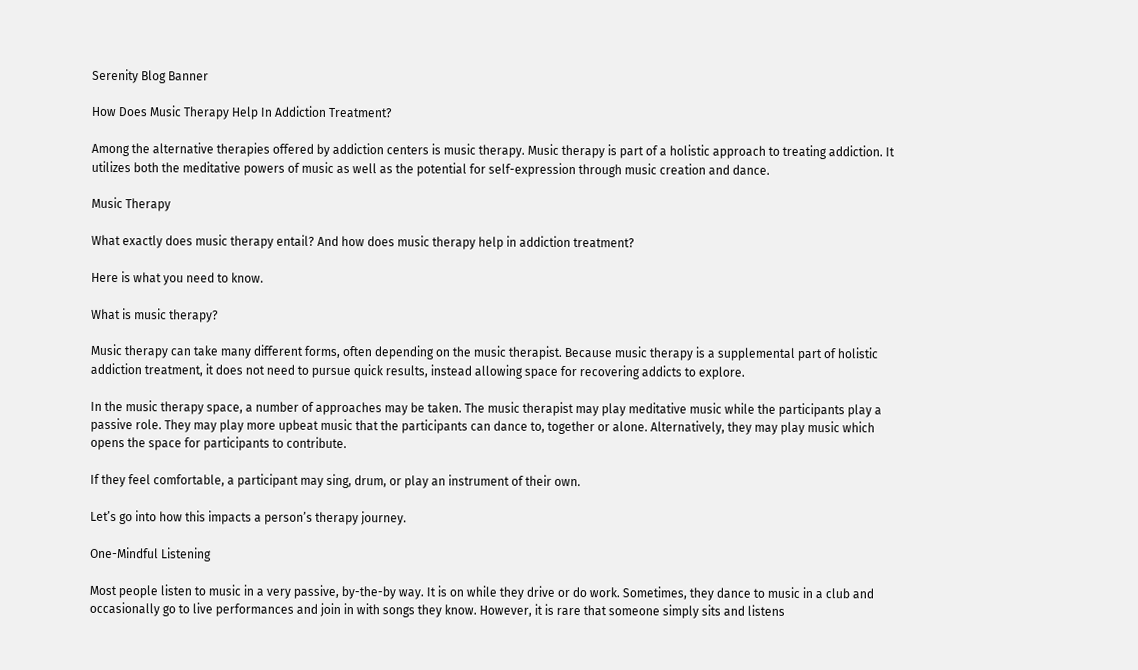Serenity Blog Banner

How Does Music Therapy Help In Addiction Treatment?

Among the alternative therapies offered by addiction centers is music therapy. Music therapy is part of a holistic approach to treating addiction. It utilizes both the meditative powers of music as well as the potential for self-expression through music creation and dance.

Music Therapy

What exactly does music therapy entail? And how does music therapy help in addiction treatment?

Here is what you need to know.

What is music therapy?

Music therapy can take many different forms, often depending on the music therapist. Because music therapy is a supplemental part of holistic addiction treatment, it does not need to pursue quick results, instead allowing space for recovering addicts to explore.

In the music therapy space, a number of approaches may be taken. The music therapist may play meditative music while the participants play a passive role. They may play more upbeat music that the participants can dance to, together or alone. Alternatively, they may play music which opens the space for participants to contribute.

If they feel comfortable, a participant may sing, drum, or play an instrument of their own.

Let’s go into how this impacts a person’s therapy journey.

One-Mindful Listening

Most people listen to music in a very passive, by-the-by way. It is on while they drive or do work. Sometimes, they dance to music in a club and occasionally go to live performances and join in with songs they know. However, it is rare that someone simply sits and listens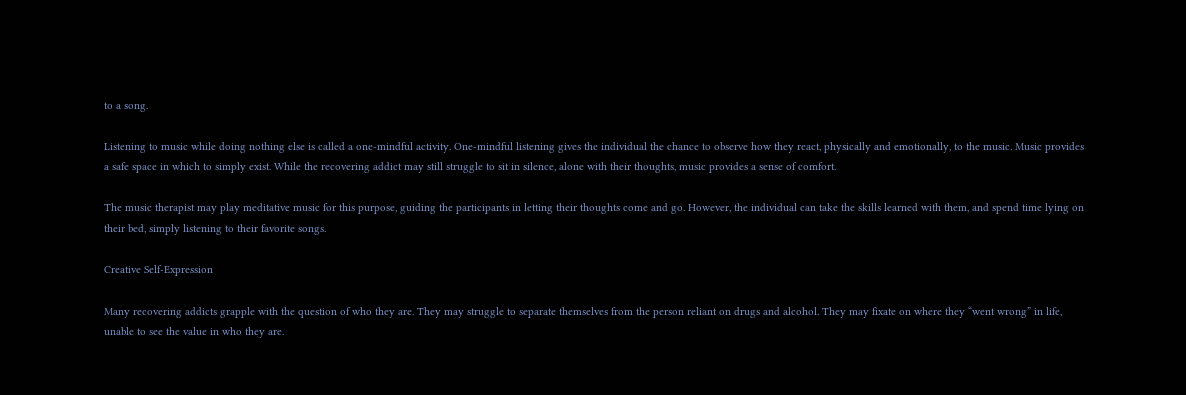to a song.

Listening to music while doing nothing else is called a one-mindful activity. One-mindful listening gives the individual the chance to observe how they react, physically and emotionally, to the music. Music provides a safe space in which to simply exist. While the recovering addict may still struggle to sit in silence, alone with their thoughts, music provides a sense of comfort.

The music therapist may play meditative music for this purpose, guiding the participants in letting their thoughts come and go. However, the individual can take the skills learned with them, and spend time lying on their bed, simply listening to their favorite songs.

Creative Self-Expression

Many recovering addicts grapple with the question of who they are. They may struggle to separate themselves from the person reliant on drugs and alcohol. They may fixate on where they “went wrong” in life, unable to see the value in who they are.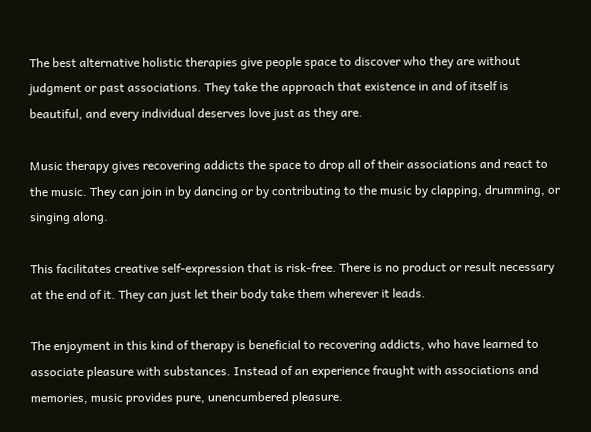The best alternative holistic therapies give people space to discover who they are without judgment or past associations. They take the approach that existence in and of itself is beautiful, and every individual deserves love just as they are.

Music therapy gives recovering addicts the space to drop all of their associations and react to the music. They can join in by dancing or by contributing to the music by clapping, drumming, or singing along.

This facilitates creative self-expression that is risk-free. There is no product or result necessary at the end of it. They can just let their body take them wherever it leads.

The enjoyment in this kind of therapy is beneficial to recovering addicts, who have learned to associate pleasure with substances. Instead of an experience fraught with associations and memories, music provides pure, unencumbered pleasure.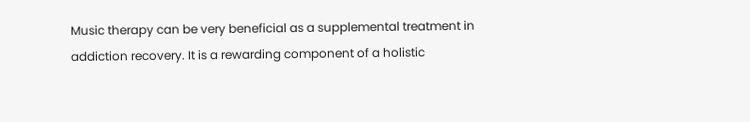Music therapy can be very beneficial as a supplemental treatment in addiction recovery. It is a rewarding component of a holistic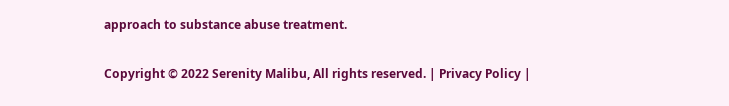approach to substance abuse treatment.

Copyright © 2022 Serenity Malibu, All rights reserved. | Privacy Policy |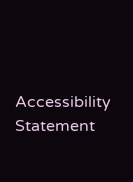Accessibility Statement